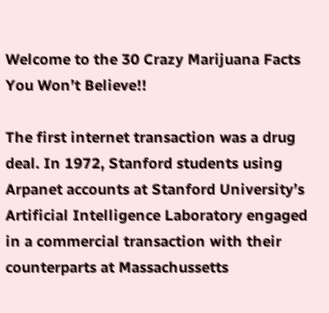Welcome to the 30 Crazy Marijuana Facts You Won’t Believe!!

The first internet transaction was a drug deal. In 1972, Stanford students using Arpanet accounts at Stanford University’s Artificial Intelligence Laboratory engaged in a commercial transaction with their counterparts at Massachussetts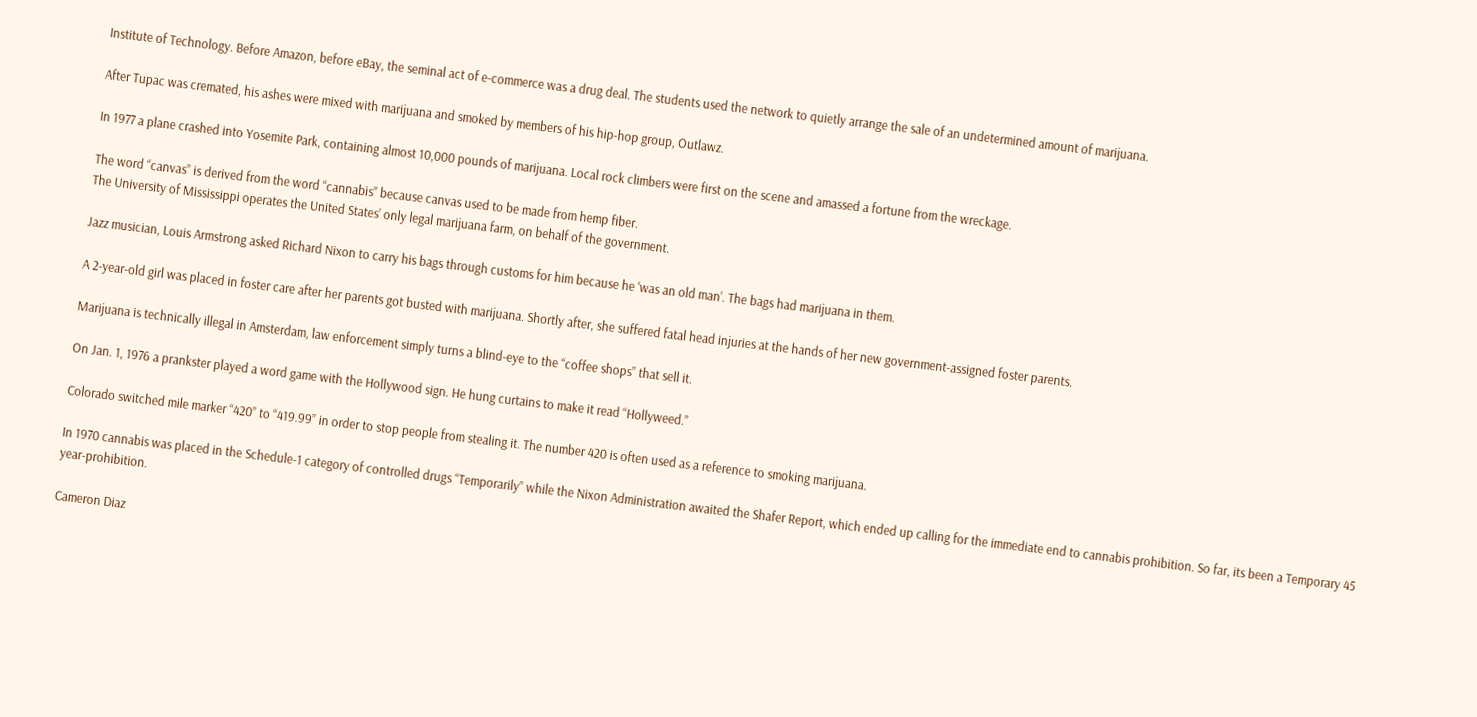Institute of Technology. Before Amazon, before eBay, the seminal act of e-commerce was a drug deal. The students used the network to quietly arrange the sale of an undetermined amount of marijuana.

After Tupac was cremated, his ashes were mixed with marijuana and smoked by members of his hip-hop group, Outlawz.

In 1977 a plane crashed into Yosemite Park, containing almost 10,000 pounds of marijuana. Local rock climbers were first on the scene and amassed a fortune from the wreckage.

The word “canvas” is derived from the word “cannabis” because canvas used to be made from hemp fiber.
The University of Mississippi operates the United States’ only legal marijuana farm, on behalf of the government.

Jazz musician, Louis Armstrong asked Richard Nixon to carry his bags through customs for him because he ‘was an old man’. The bags had marijuana in them.

A 2-year-old girl was placed in foster care after her parents got busted with marijuana. Shortly after, she suffered fatal head injuries at the hands of her new government-assigned foster parents.

Marijuana is technically illegal in Amsterdam, law enforcement simply turns a blind-eye to the “coffee shops” that sell it.

On Jan. 1, 1976 a prankster played a word game with the Hollywood sign. He hung curtains to make it read “Hollyweed.”

Colorado switched mile marker “420” to “419.99” in order to stop people from stealing it. The number 420 is often used as a reference to smoking marijuana.

In 1970 cannabis was placed in the Schedule-1 category of controlled drugs “Temporarily” while the Nixon Administration awaited the Shafer Report, which ended up calling for the immediate end to cannabis prohibition. So far, its been a Temporary 45 year-prohibition.

Cameron Diaz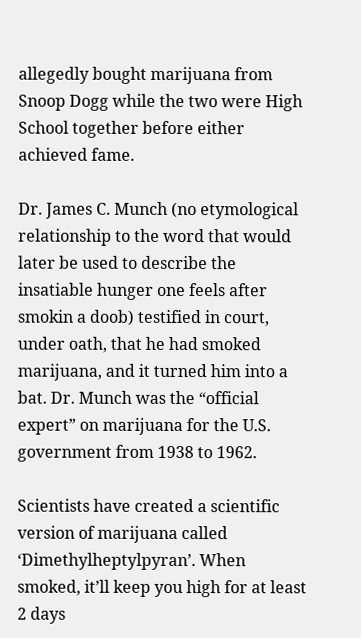allegedly bought marijuana from Snoop Dogg while the two were High School together before either achieved fame.

Dr. James C. Munch (no etymological relationship to the word that would later be used to describe the insatiable hunger one feels after smokin a doob) testified in court, under oath, that he had smoked marijuana, and it turned him into a bat. Dr. Munch was the “official expert” on marijuana for the U.S. government from 1938 to 1962.

Scientists have created a scientific version of marijuana called ‘Dimethylheptylpyran’. When smoked, it’ll keep you high for at least 2 days